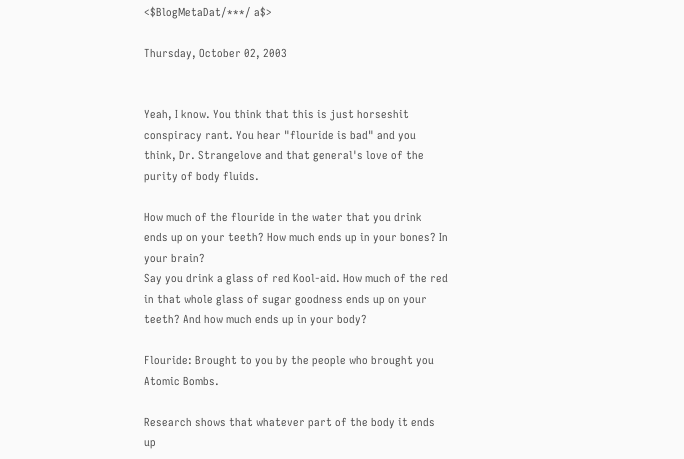<$BlogMetaDat/***/ a$>

Thursday, October 02, 2003


Yeah, I know. You think that this is just horseshit conspiracy rant. You hear "flouride is bad" and you think, Dr. Strangelove and that general's love of the purity of body fluids.

How much of the flouride in the water that you drink ends up on your teeth? How much ends up in your bones? In your brain?
Say you drink a glass of red Kool-aid. How much of the red in that whole glass of sugar goodness ends up on your teeth? And how much ends up in your body?

Flouride: Brought to you by the people who brought you Atomic Bombs.

Research shows that whatever part of the body it ends up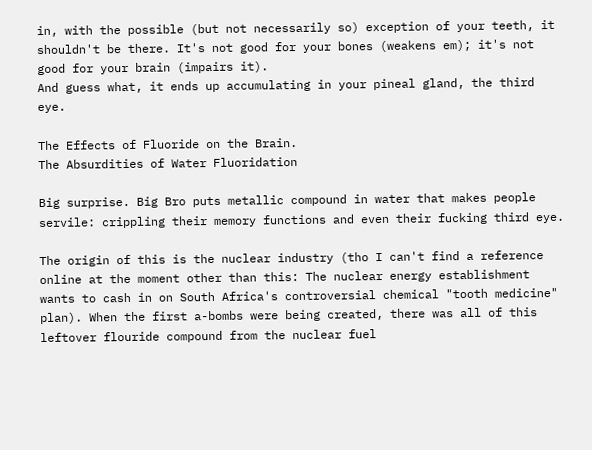in, with the possible (but not necessarily so) exception of your teeth, it shouldn't be there. It's not good for your bones (weakens em); it's not good for your brain (impairs it).
And guess what, it ends up accumulating in your pineal gland, the third eye.

The Effects of Fluoride on the Brain.
The Absurdities of Water Fluoridation

Big surprise. Big Bro puts metallic compound in water that makes people servile: crippling their memory functions and even their fucking third eye.

The origin of this is the nuclear industry (tho I can't find a reference online at the moment other than this: The nuclear energy establishment wants to cash in on South Africa's controversial chemical "tooth medicine" plan). When the first a-bombs were being created, there was all of this leftover flouride compound from the nuclear fuel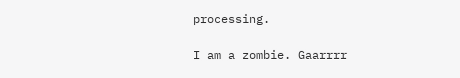processing.

I am a zombie. Gaarrrr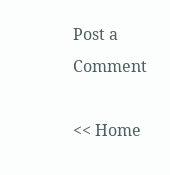Post a Comment

<< Home